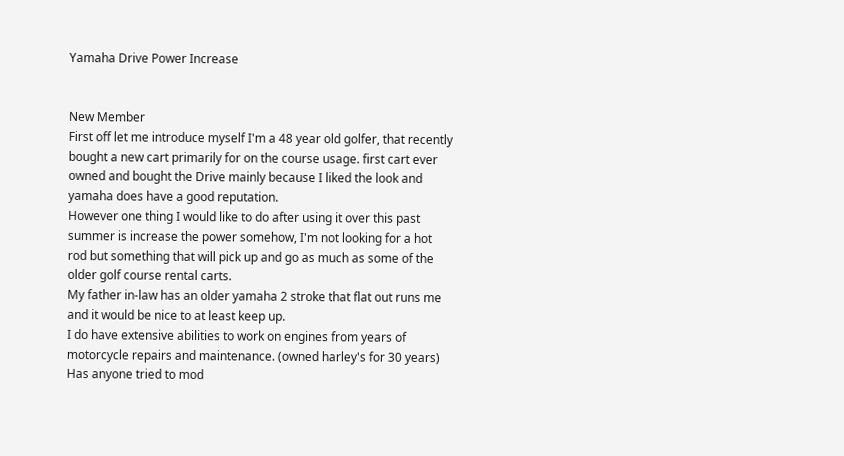Yamaha Drive Power Increase


New Member
First off let me introduce myself I'm a 48 year old golfer, that recently bought a new cart primarily for on the course usage. first cart ever owned and bought the Drive mainly because I liked the look and yamaha does have a good reputation.
However one thing I would like to do after using it over this past summer is increase the power somehow, I'm not looking for a hot rod but something that will pick up and go as much as some of the older golf course rental carts.
My father in-law has an older yamaha 2 stroke that flat out runs me and it would be nice to at least keep up.
I do have extensive abilities to work on engines from years of motorcycle repairs and maintenance. (owned harley's for 30 years) Has anyone tried to mod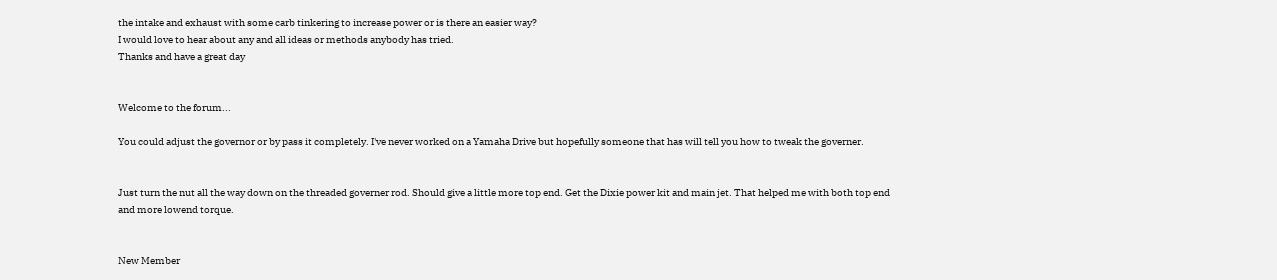the intake and exhaust with some carb tinkering to increase power or is there an easier way?
I would love to hear about any and all ideas or methods anybody has tried.
Thanks and have a great day


Welcome to the forum...

You could adjust the governor or by pass it completely. I've never worked on a Yamaha Drive but hopefully someone that has will tell you how to tweak the governer.


Just turn the nut all the way down on the threaded governer rod. Should give a little more top end. Get the Dixie power kit and main jet. That helped me with both top end and more lowend torque.


New Member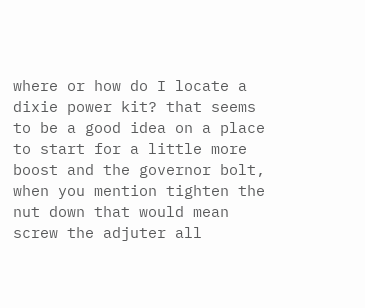where or how do I locate a dixie power kit? that seems to be a good idea on a place to start for a little more boost and the governor bolt, when you mention tighten the nut down that would mean screw the adjuter all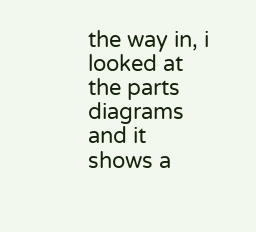the way in, i looked at the parts diagrams and it shows a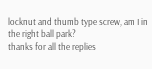locknut and thumb type screw, am I in the right ball park?
thanks for all the replies